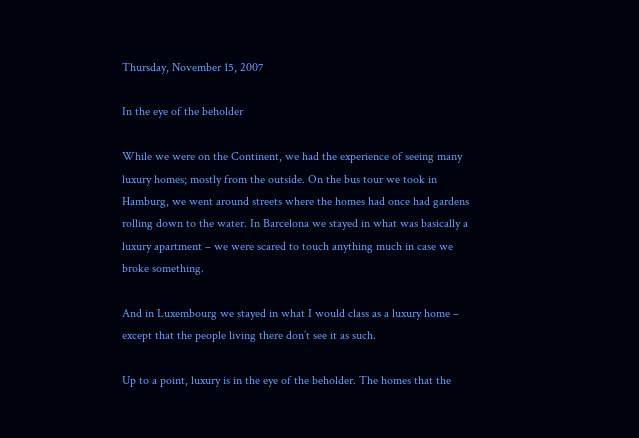Thursday, November 15, 2007

In the eye of the beholder

While we were on the Continent, we had the experience of seeing many luxury homes; mostly from the outside. On the bus tour we took in Hamburg, we went around streets where the homes had once had gardens rolling down to the water. In Barcelona we stayed in what was basically a luxury apartment – we were scared to touch anything much in case we broke something.

And in Luxembourg we stayed in what I would class as a luxury home – except that the people living there don’t see it as such.

Up to a point, luxury is in the eye of the beholder. The homes that the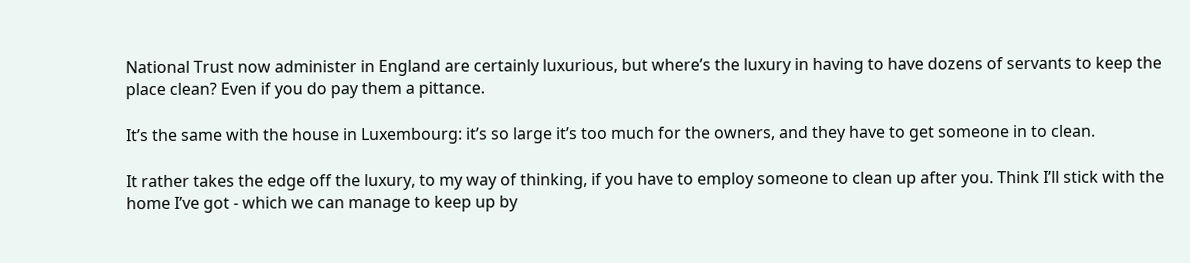National Trust now administer in England are certainly luxurious, but where’s the luxury in having to have dozens of servants to keep the place clean? Even if you do pay them a pittance.

It’s the same with the house in Luxembourg: it’s so large it’s too much for the owners, and they have to get someone in to clean.

It rather takes the edge off the luxury, to my way of thinking, if you have to employ someone to clean up after you. Think I’ll stick with the home I’ve got - which we can manage to keep up by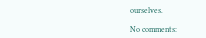ourselves.

No comments: